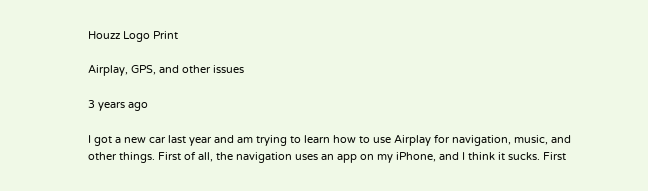Houzz Logo Print

Airplay, GPS, and other issues

3 years ago

I got a new car last year and am trying to learn how to use Airplay for navigation, music, and other things. First of all, the navigation uses an app on my iPhone, and I think it sucks. First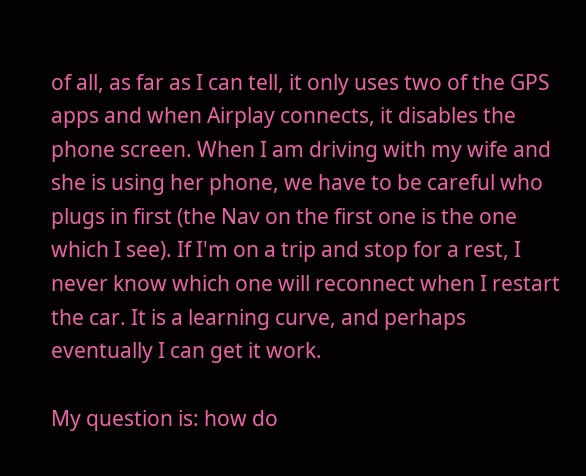of all, as far as I can tell, it only uses two of the GPS apps and when Airplay connects, it disables the phone screen. When I am driving with my wife and she is using her phone, we have to be careful who plugs in first (the Nav on the first one is the one which I see). If I'm on a trip and stop for a rest, I never know which one will reconnect when I restart the car. It is a learning curve, and perhaps eventually I can get it work.

My question is: how do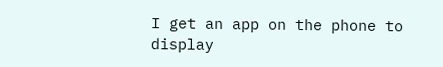I get an app on the phone to display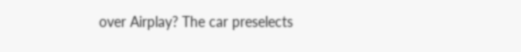over Airplay? The car preselects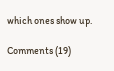which ones show up.

Comments (19)